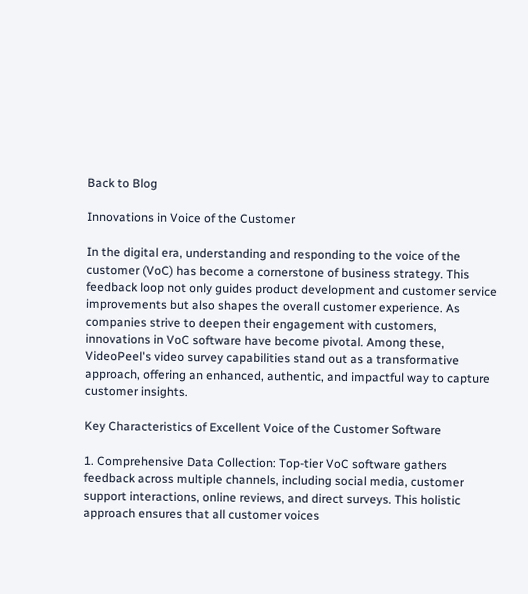Back to Blog

Innovations in Voice of the Customer

In the digital era, understanding and responding to the voice of the customer (VoC) has become a cornerstone of business strategy. This feedback loop not only guides product development and customer service improvements but also shapes the overall customer experience. As companies strive to deepen their engagement with customers, innovations in VoC software have become pivotal. Among these, VideoPeel's video survey capabilities stand out as a transformative approach, offering an enhanced, authentic, and impactful way to capture customer insights.

Key Characteristics of Excellent Voice of the Customer Software

1. Comprehensive Data Collection: Top-tier VoC software gathers feedback across multiple channels, including social media, customer support interactions, online reviews, and direct surveys. This holistic approach ensures that all customer voices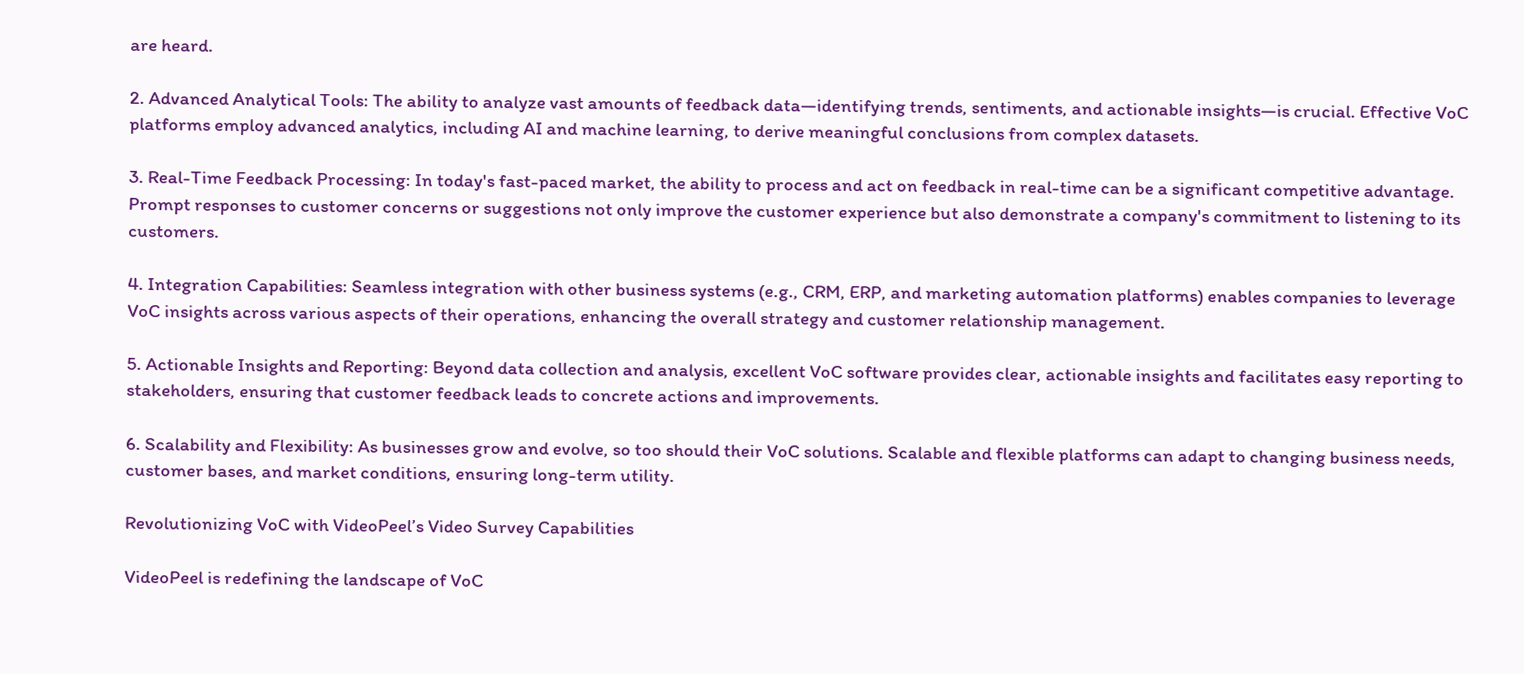are heard.

2. Advanced Analytical Tools: The ability to analyze vast amounts of feedback data—identifying trends, sentiments, and actionable insights—is crucial. Effective VoC platforms employ advanced analytics, including AI and machine learning, to derive meaningful conclusions from complex datasets.

3. Real-Time Feedback Processing: In today's fast-paced market, the ability to process and act on feedback in real-time can be a significant competitive advantage. Prompt responses to customer concerns or suggestions not only improve the customer experience but also demonstrate a company's commitment to listening to its customers.

4. Integration Capabilities: Seamless integration with other business systems (e.g., CRM, ERP, and marketing automation platforms) enables companies to leverage VoC insights across various aspects of their operations, enhancing the overall strategy and customer relationship management.

5. Actionable Insights and Reporting: Beyond data collection and analysis, excellent VoC software provides clear, actionable insights and facilitates easy reporting to stakeholders, ensuring that customer feedback leads to concrete actions and improvements.

6. Scalability and Flexibility: As businesses grow and evolve, so too should their VoC solutions. Scalable and flexible platforms can adapt to changing business needs, customer bases, and market conditions, ensuring long-term utility.

Revolutionizing VoC with VideoPeel’s Video Survey Capabilities

VideoPeel is redefining the landscape of VoC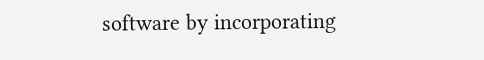software by incorporating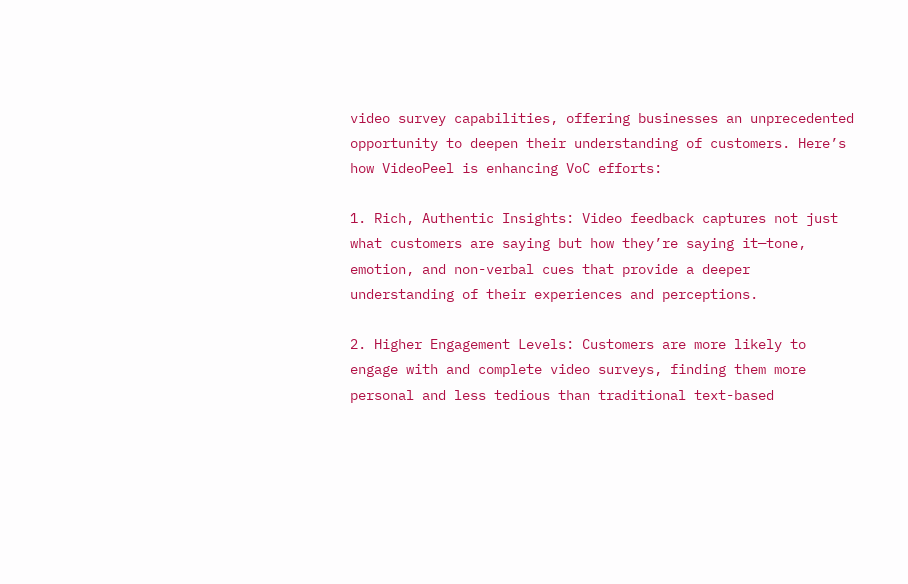video survey capabilities, offering businesses an unprecedented opportunity to deepen their understanding of customers. Here’s how VideoPeel is enhancing VoC efforts:

1. Rich, Authentic Insights: Video feedback captures not just what customers are saying but how they’re saying it—tone, emotion, and non-verbal cues that provide a deeper understanding of their experiences and perceptions.

2. Higher Engagement Levels: Customers are more likely to engage with and complete video surveys, finding them more personal and less tedious than traditional text-based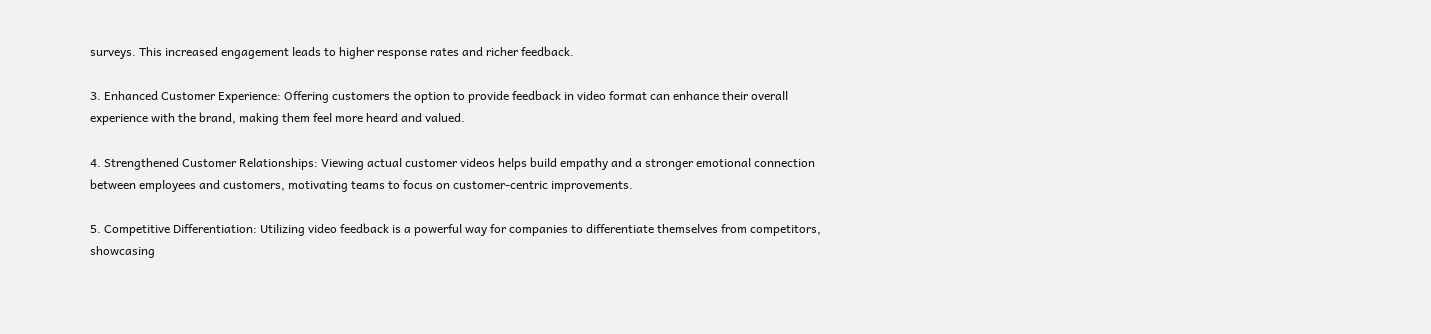surveys. This increased engagement leads to higher response rates and richer feedback.

3. Enhanced Customer Experience: Offering customers the option to provide feedback in video format can enhance their overall experience with the brand, making them feel more heard and valued.

4. Strengthened Customer Relationships: Viewing actual customer videos helps build empathy and a stronger emotional connection between employees and customers, motivating teams to focus on customer-centric improvements.

5. Competitive Differentiation: Utilizing video feedback is a powerful way for companies to differentiate themselves from competitors, showcasing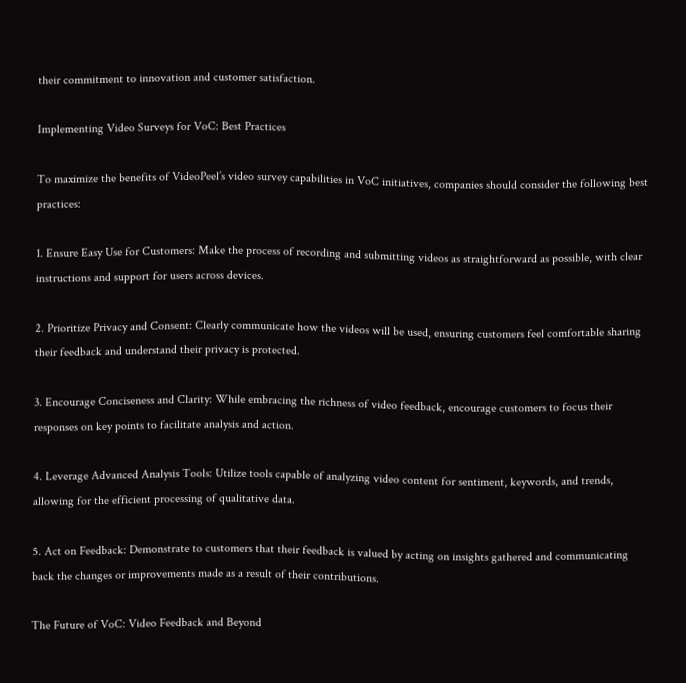their commitment to innovation and customer satisfaction.

Implementing Video Surveys for VoC: Best Practices

To maximize the benefits of VideoPeel’s video survey capabilities in VoC initiatives, companies should consider the following best practices:

1. Ensure Easy Use for Customers: Make the process of recording and submitting videos as straightforward as possible, with clear instructions and support for users across devices.

2. Prioritize Privacy and Consent: Clearly communicate how the videos will be used, ensuring customers feel comfortable sharing their feedback and understand their privacy is protected.

3. Encourage Conciseness and Clarity: While embracing the richness of video feedback, encourage customers to focus their responses on key points to facilitate analysis and action.

4. Leverage Advanced Analysis Tools: Utilize tools capable of analyzing video content for sentiment, keywords, and trends, allowing for the efficient processing of qualitative data.

5. Act on Feedback: Demonstrate to customers that their feedback is valued by acting on insights gathered and communicating back the changes or improvements made as a result of their contributions.

The Future of VoC: Video Feedback and Beyond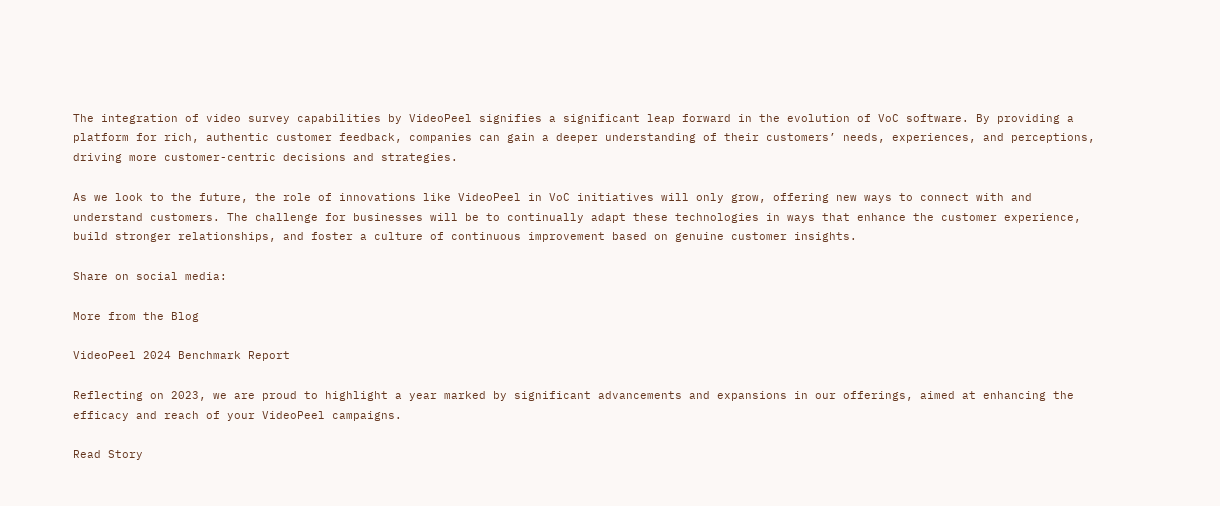The integration of video survey capabilities by VideoPeel signifies a significant leap forward in the evolution of VoC software. By providing a platform for rich, authentic customer feedback, companies can gain a deeper understanding of their customers’ needs, experiences, and perceptions, driving more customer-centric decisions and strategies.

As we look to the future, the role of innovations like VideoPeel in VoC initiatives will only grow, offering new ways to connect with and understand customers. The challenge for businesses will be to continually adapt these technologies in ways that enhance the customer experience, build stronger relationships, and foster a culture of continuous improvement based on genuine customer insights.

Share on social media:

More from the Blog

VideoPeel 2024 Benchmark Report

Reflecting on 2023, we are proud to highlight a year marked by significant advancements and expansions in our offerings, aimed at enhancing the efficacy and reach of your VideoPeel campaigns.

Read Story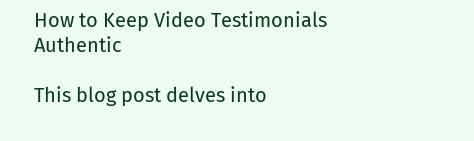How to Keep Video Testimonials Authentic

This blog post delves into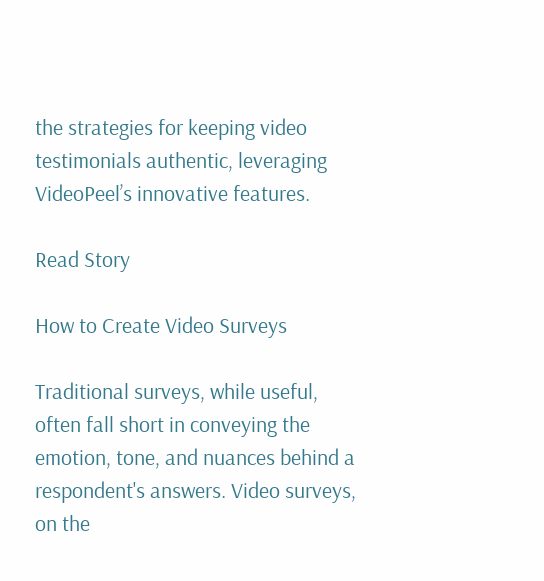the strategies for keeping video testimonials authentic, leveraging VideoPeel’s innovative features.

Read Story

How to Create Video Surveys

Traditional surveys, while useful, often fall short in conveying the emotion, tone, and nuances behind a respondent's answers. Video surveys, on the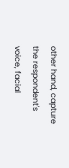other hand, capture the respondent's voice, facial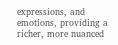expressions, and emotions, providing a richer, more nuanced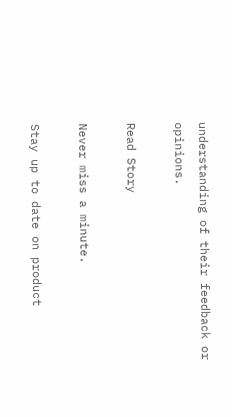understanding of their feedback or opinions.

Read Story

Never miss a minute.

Stay up to date on product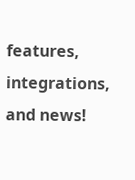features, integrations, and news!